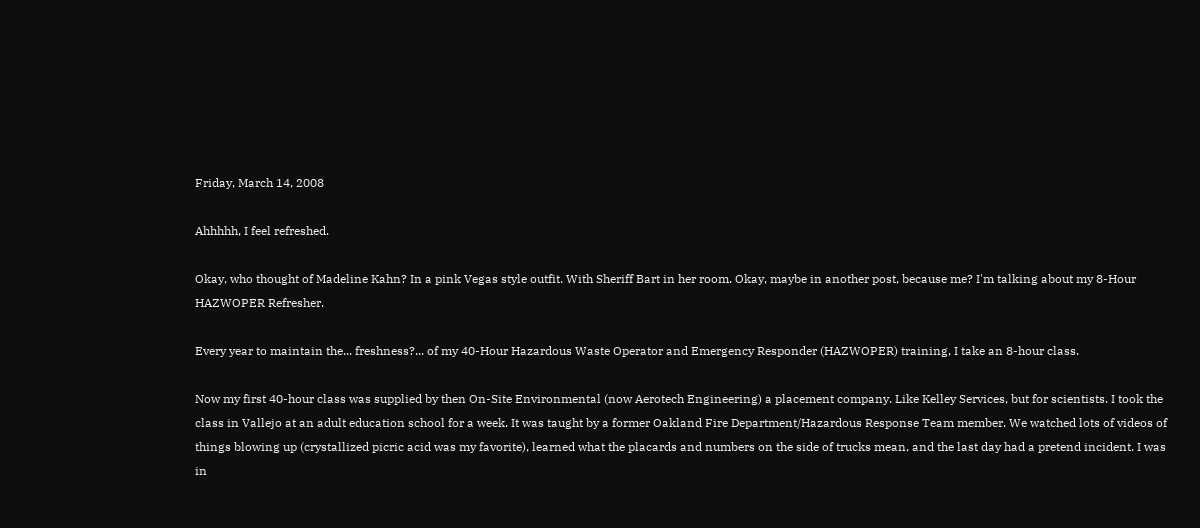Friday, March 14, 2008

Ahhhhh, I feel refreshed.

Okay, who thought of Madeline Kahn? In a pink Vegas style outfit. With Sheriff Bart in her room. Okay, maybe in another post, because me? I'm talking about my 8-Hour HAZWOPER Refresher.

Every year to maintain the... freshness?... of my 40-Hour Hazardous Waste Operator and Emergency Responder (HAZWOPER) training, I take an 8-hour class.

Now my first 40-hour class was supplied by then On-Site Environmental (now Aerotech Engineering) a placement company. Like Kelley Services, but for scientists. I took the class in Vallejo at an adult education school for a week. It was taught by a former Oakland Fire Department/Hazardous Response Team member. We watched lots of videos of things blowing up (crystallized picric acid was my favorite), learned what the placards and numbers on the side of trucks mean, and the last day had a pretend incident. I was in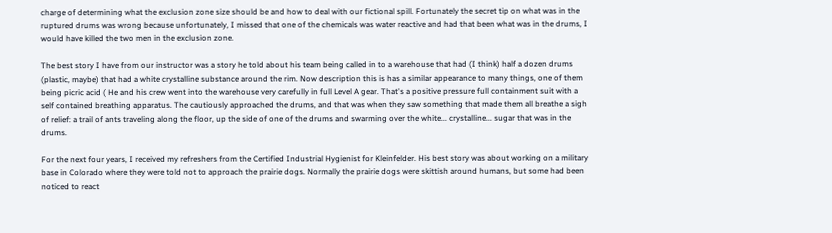charge of determining what the exclusion zone size should be and how to deal with our fictional spill. Fortunately the secret tip on what was in the ruptured drums was wrong because unfortunately, I missed that one of the chemicals was water reactive and had that been what was in the drums, I would have killed the two men in the exclusion zone.

The best story I have from our instructor was a story he told about his team being called in to a warehouse that had (I think) half a dozen drums (plastic, maybe) that had a white crystalline substance around the rim. Now description this is has a similar appearance to many things, one of them being picric acid ( He and his crew went into the warehouse very carefully in full Level A gear. That's a positive pressure full containment suit with a self contained breathing apparatus. The cautiously approached the drums, and that was when they saw something that made them all breathe a sigh of relief: a trail of ants traveling along the floor, up the side of one of the drums and swarming over the white... crystalline... sugar that was in the drums.

For the next four years, I received my refreshers from the Certified Industrial Hygienist for Kleinfelder. His best story was about working on a military base in Colorado where they were told not to approach the prairie dogs. Normally the prairie dogs were skittish around humans, but some had been noticed to react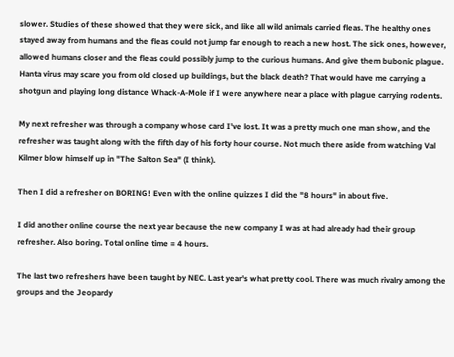slower. Studies of these showed that they were sick, and like all wild animals carried fleas. The healthy ones stayed away from humans and the fleas could not jump far enough to reach a new host. The sick ones, however, allowed humans closer and the fleas could possibly jump to the curious humans. And give them bubonic plague. Hanta virus may scare you from old closed up buildings, but the black death? That would have me carrying a shotgun and playing long distance Whack-A-Mole if I were anywhere near a place with plague carrying rodents.

My next refresher was through a company whose card I've lost. It was a pretty much one man show, and the refresher was taught along with the fifth day of his forty hour course. Not much there aside from watching Val Kilmer blow himself up in "The Salton Sea" (I think).

Then I did a refresher on BORING! Even with the online quizzes I did the "8 hours" in about five.

I did another online course the next year because the new company I was at had already had their group refresher. Also boring. Total online time = 4 hours.

The last two refreshers have been taught by NEC. Last year's what pretty cool. There was much rivalry among the groups and the Jeopardy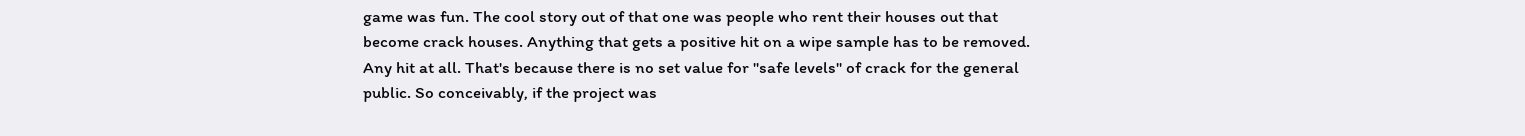game was fun. The cool story out of that one was people who rent their houses out that become crack houses. Anything that gets a positive hit on a wipe sample has to be removed. Any hit at all. That's because there is no set value for "safe levels" of crack for the general public. So conceivably, if the project was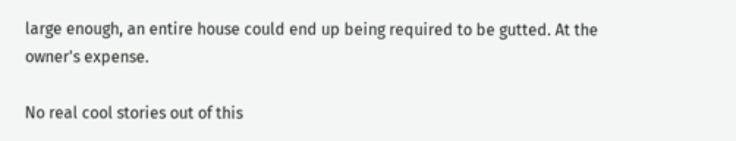large enough, an entire house could end up being required to be gutted. At the owner's expense.

No real cool stories out of this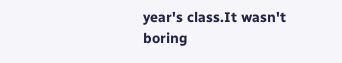year's class.It wasn't boring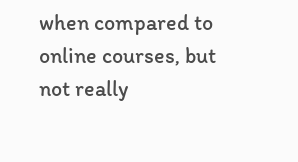when compared to online courses, but not really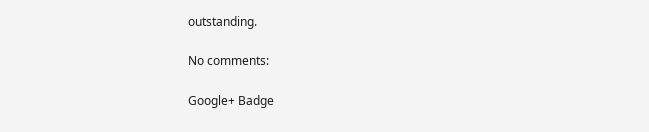outstanding.

No comments:

Google+ Badge